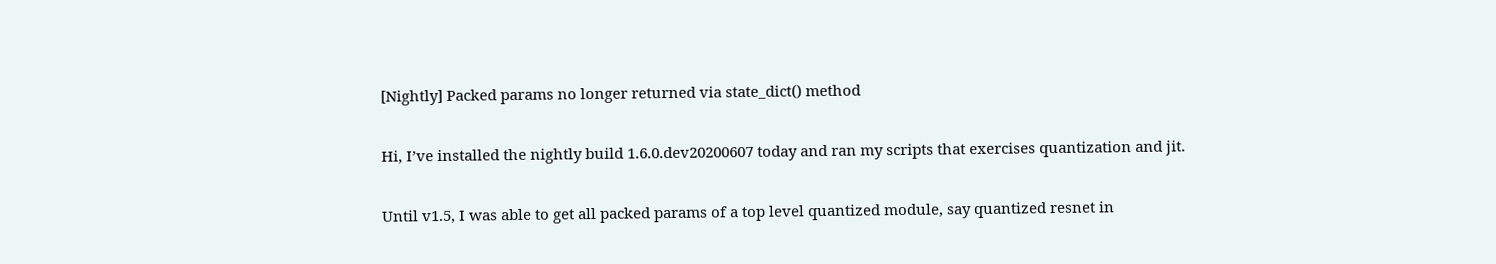[Nightly] Packed params no longer returned via state_dict() method

Hi, I’ve installed the nightly build 1.6.0.dev20200607 today and ran my scripts that exercises quantization and jit.

Until v1.5, I was able to get all packed params of a top level quantized module, say quantized resnet in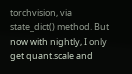torchvision, via state_dict() method. But now with nightly, I only get quant.scale and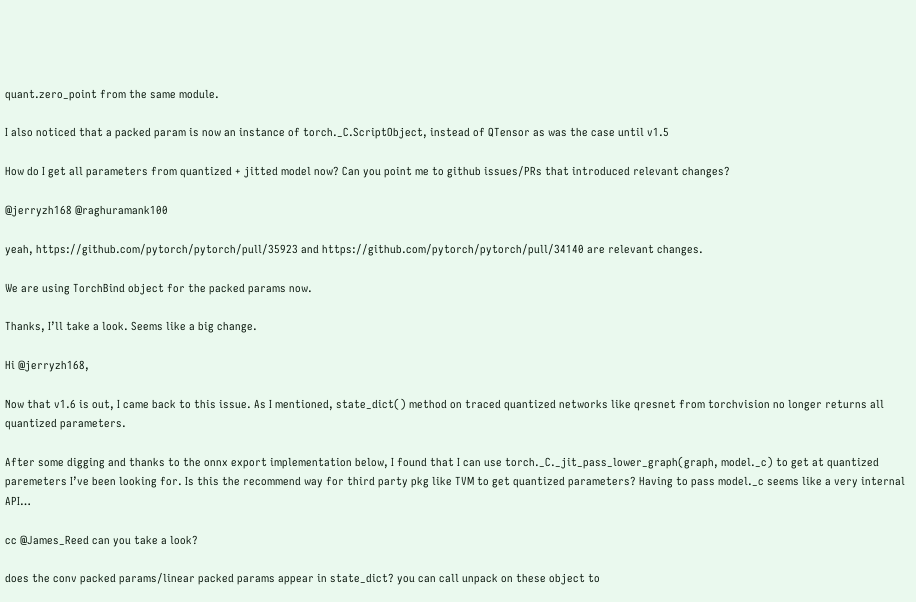quant.zero_point from the same module.

I also noticed that a packed param is now an instance of torch._C.ScriptObject, instead of QTensor as was the case until v1.5

How do I get all parameters from quantized + jitted model now? Can you point me to github issues/PRs that introduced relevant changes?

@jerryzh168 @raghuramank100

yeah, https://github.com/pytorch/pytorch/pull/35923 and https://github.com/pytorch/pytorch/pull/34140 are relevant changes.

We are using TorchBind object for the packed params now.

Thanks, I’ll take a look. Seems like a big change.

Hi @jerryzh168,

Now that v1.6 is out, I came back to this issue. As I mentioned, state_dict() method on traced quantized networks like qresnet from torchvision no longer returns all quantized parameters.

After some digging and thanks to the onnx export implementation below, I found that I can use torch._C._jit_pass_lower_graph(graph, model._c) to get at quantized paremeters I’ve been looking for. Is this the recommend way for third party pkg like TVM to get quantized parameters? Having to pass model._c seems like a very internal API…

cc @James_Reed can you take a look?

does the conv packed params/linear packed params appear in state_dict? you can call unpack on these object to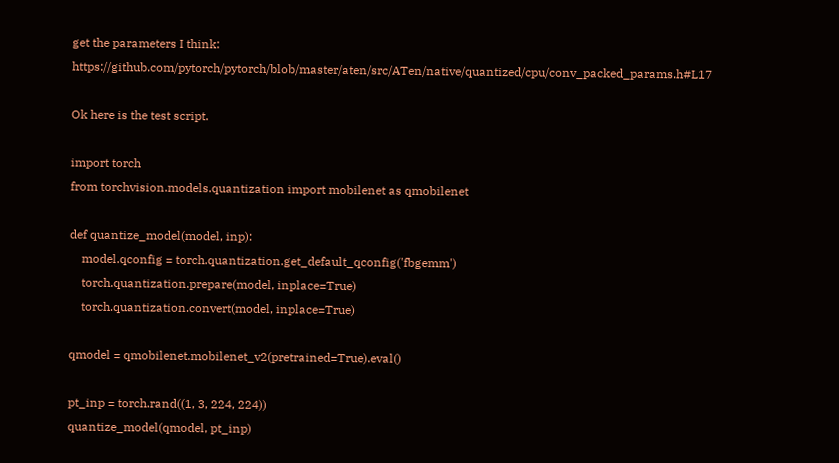get the parameters I think: https://github.com/pytorch/pytorch/blob/master/aten/src/ATen/native/quantized/cpu/conv_packed_params.h#L17

Ok here is the test script.

import torch
from torchvision.models.quantization import mobilenet as qmobilenet

def quantize_model(model, inp):
    model.qconfig = torch.quantization.get_default_qconfig('fbgemm')
    torch.quantization.prepare(model, inplace=True)
    torch.quantization.convert(model, inplace=True)

qmodel = qmobilenet.mobilenet_v2(pretrained=True).eval()

pt_inp = torch.rand((1, 3, 224, 224))
quantize_model(qmodel, pt_inp)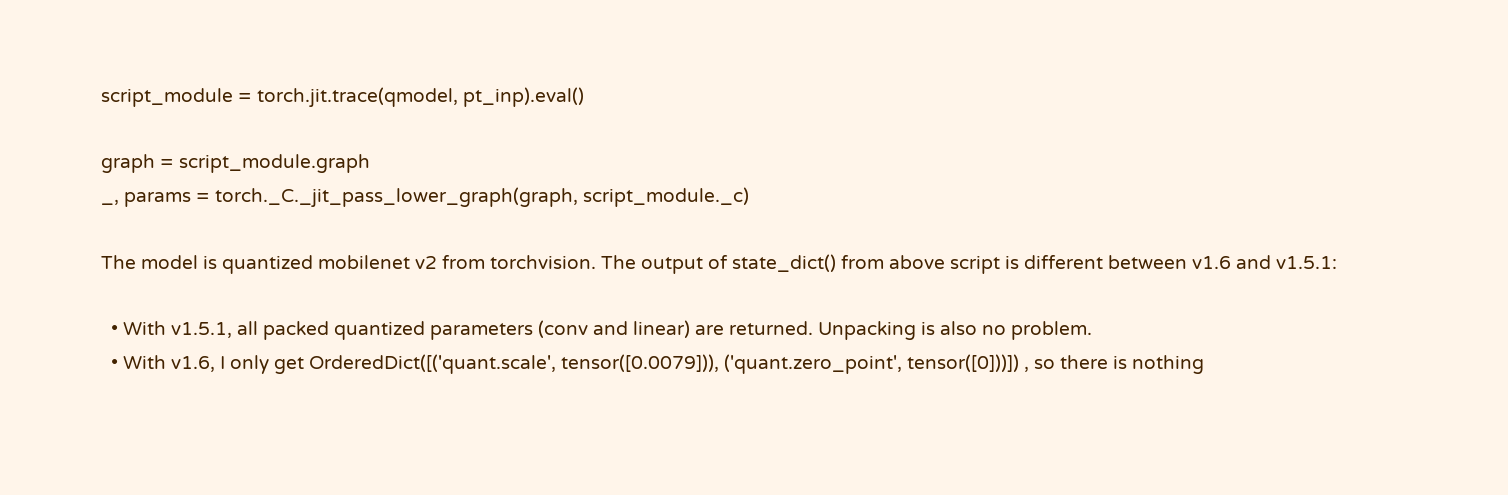script_module = torch.jit.trace(qmodel, pt_inp).eval()

graph = script_module.graph
_, params = torch._C._jit_pass_lower_graph(graph, script_module._c)

The model is quantized mobilenet v2 from torchvision. The output of state_dict() from above script is different between v1.6 and v1.5.1:

  • With v1.5.1, all packed quantized parameters (conv and linear) are returned. Unpacking is also no problem.
  • With v1.6, I only get OrderedDict([('quant.scale', tensor([0.0079])), ('quant.zero_point', tensor([0]))]) , so there is nothing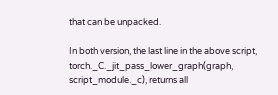that can be unpacked.

In both version, the last line in the above script, torch._C._jit_pass_lower_graph(graph, script_module._c), returns all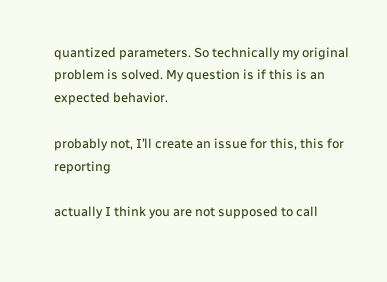quantized parameters. So technically my original problem is solved. My question is if this is an expected behavior.

probably not, I’ll create an issue for this, this for reporting

actually I think you are not supposed to call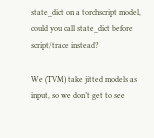state_dict on a torchscript model, could you call state_dict before script/trace instead?

We (TVM) take jitted models as input, so we don’t get to see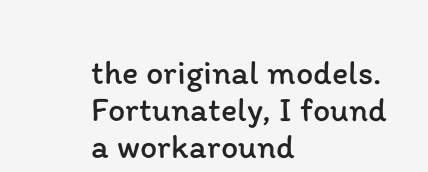the original models. Fortunately, I found a workaround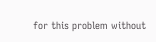for this problem without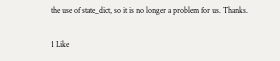the use of state_dict, so it is no longer a problem for us. Thanks.

1 Like